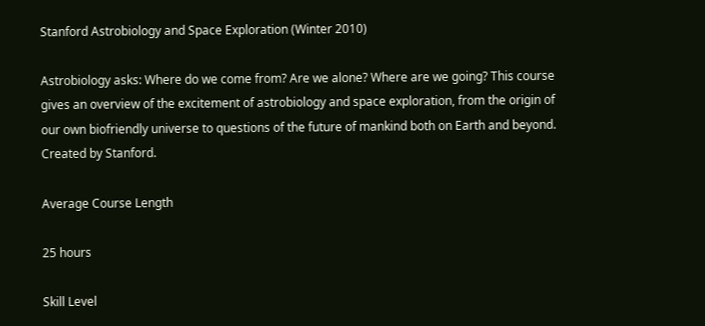Stanford Astrobiology and Space Exploration (Winter 2010)

Astrobiology asks: Where do we come from? Are we alone? Where are we going? This course gives an overview of the excitement of astrobiology and space exploration, from the origin of our own biofriendly universe to questions of the future of mankind both on Earth and beyond. Created by Stanford.

Average Course Length

25 hours

Skill Level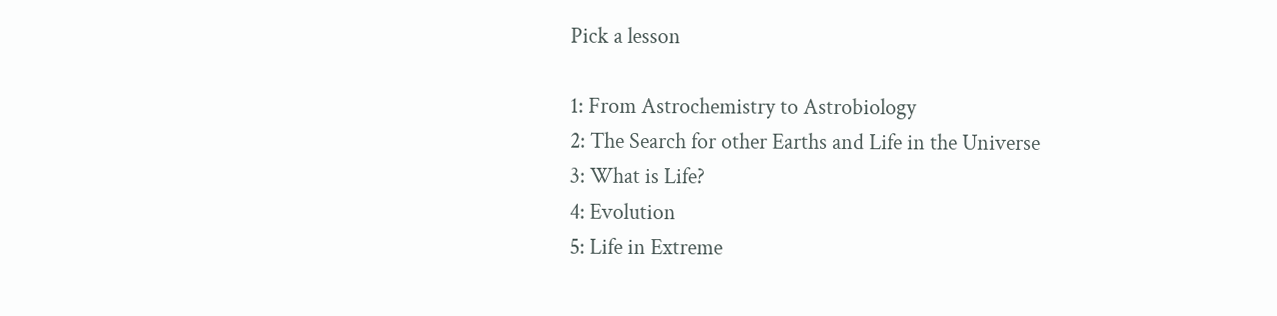Pick a lesson

1: From Astrochemistry to Astrobiology
2: The Search for other Earths and Life in the Universe
3: What is Life?
4: Evolution
5: Life in Extreme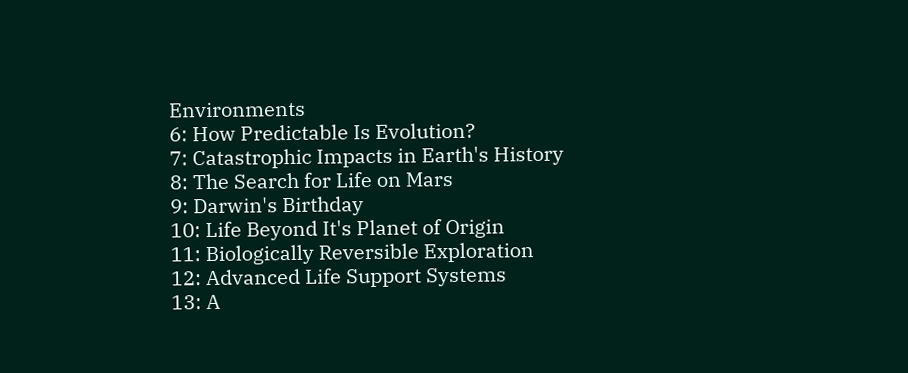Environments
6: How Predictable Is Evolution?
7: Catastrophic Impacts in Earth's History
8: The Search for Life on Mars
9: Darwin's Birthday
10: Life Beyond It's Planet of Origin
11: Biologically Reversible Exploration
12: Advanced Life Support Systems
13: A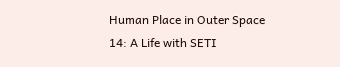Human Place in Outer Space
14: A Life with SETI